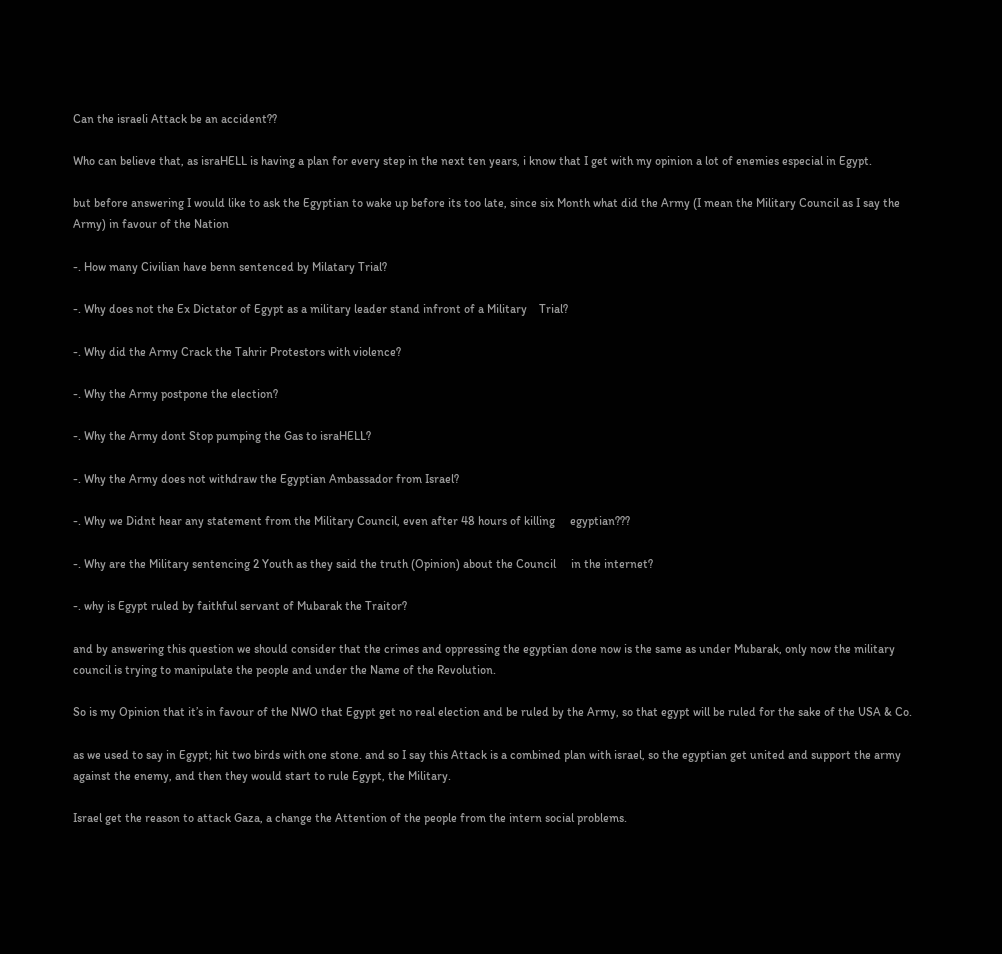Can the israeli Attack be an accident??

Who can believe that, as israHELL is having a plan for every step in the next ten years, i know that I get with my opinion a lot of enemies especial in Egypt.

but before answering I would like to ask the Egyptian to wake up before its too late, since six Month what did the Army (I mean the Military Council as I say the Army) in favour of the Nation

-. How many Civilian have benn sentenced by Milatary Trial?

-. Why does not the Ex Dictator of Egypt as a military leader stand infront of a Military    Trial?

-. Why did the Army Crack the Tahrir Protestors with violence?

-. Why the Army postpone the election?

-. Why the Army dont Stop pumping the Gas to israHELL?

-. Why the Army does not withdraw the Egyptian Ambassador from Israel?

-. Why we Didnt hear any statement from the Military Council, even after 48 hours of killing     egyptian???

-. Why are the Military sentencing 2 Youth as they said the truth (Opinion) about the Council     in the internet?

-. why is Egypt ruled by faithful servant of Mubarak the Traitor?

and by answering this question we should consider that the crimes and oppressing the egyptian done now is the same as under Mubarak, only now the military council is trying to manipulate the people and under the Name of the Revolution.

So is my Opinion that it’s in favour of the NWO that Egypt get no real election and be ruled by the Army, so that egypt will be ruled for the sake of the USA & Co.

as we used to say in Egypt; hit two birds with one stone. and so I say this Attack is a combined plan with israel, so the egyptian get united and support the army against the enemy, and then they would start to rule Egypt, the Military.

Israel get the reason to attack Gaza, a change the Attention of the people from the intern social problems.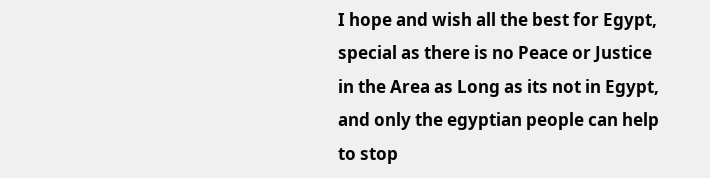I hope and wish all the best for Egypt, special as there is no Peace or Justice in the Area as Long as its not in Egypt, and only the egyptian people can help to stop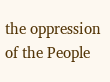the oppression of the People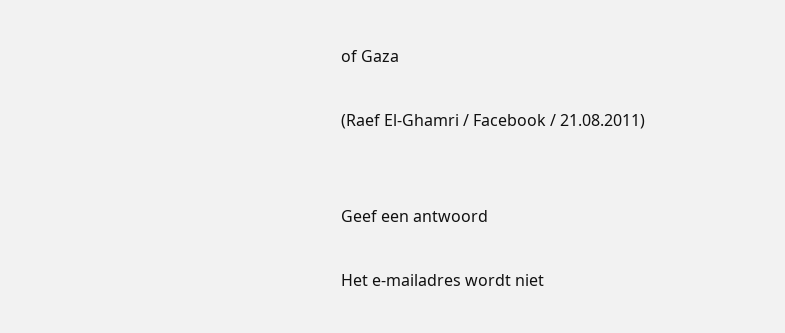of Gaza

(Raef El-Ghamri / Facebook / 21.08.2011)


Geef een antwoord

Het e-mailadres wordt niet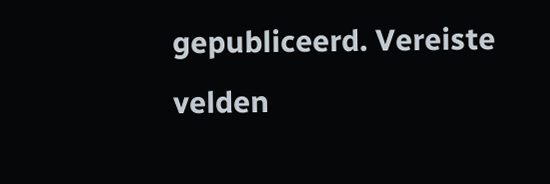gepubliceerd. Vereiste velden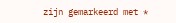zijn gemarkeerd met *